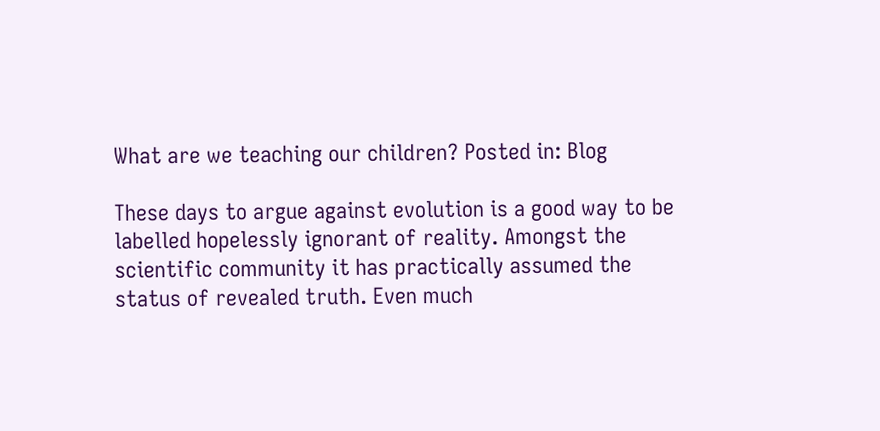What are we teaching our children? Posted in: Blog

These days to argue against evolution is a good way to be labelled hopelessly ignorant of reality. Amongst the scientific community it has practically assumed the status of revealed truth. Even much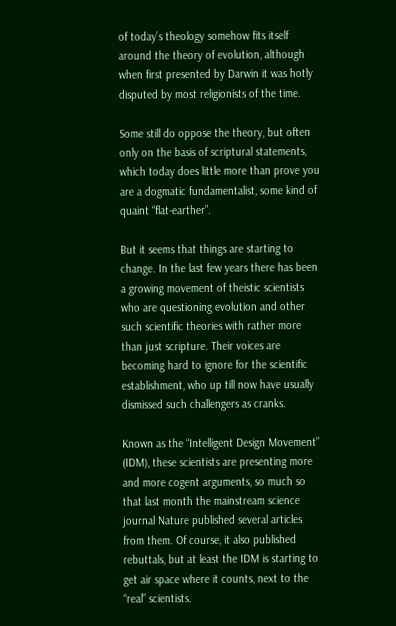of today’s theology somehow fits itself around the theory of evolution, although when first presented by Darwin it was hotly disputed by most religionists of the time.

Some still do oppose the theory, but often only on the basis of scriptural statements, which today does little more than prove you are a dogmatic fundamentalist, some kind of quaint “flat-earther”.

But it seems that things are starting to change. In the last few years there has been a growing movement of theistic scientists who are questioning evolution and other such scientific theories with rather more than just scripture. Their voices are becoming hard to ignore for the scientific establishment, who up till now have usually dismissed such challengers as cranks.

Known as the “Intelligent Design Movement” (IDM), these scientists are presenting more and more cogent arguments, so much so that last month the mainstream science journal Nature published several articles from them. Of course, it also published rebuttals, but at least the IDM is starting to get air space where it counts, next to the “real” scientists.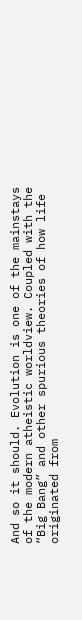And so it should. Evolution is one of the mainstays of the modern atheistic worldview. Coupled with the “Big Bang” and other spurious theories of how life originated from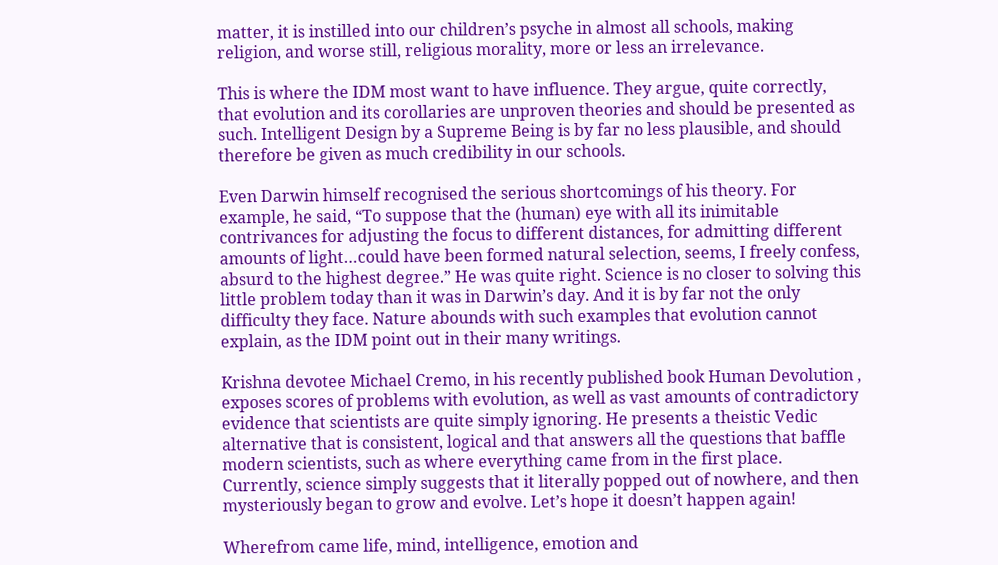matter, it is instilled into our children’s psyche in almost all schools, making religion, and worse still, religious morality, more or less an irrelevance.

This is where the IDM most want to have influence. They argue, quite correctly, that evolution and its corollaries are unproven theories and should be presented as such. Intelligent Design by a Supreme Being is by far no less plausible, and should therefore be given as much credibility in our schools.

Even Darwin himself recognised the serious shortcomings of his theory. For example, he said, “To suppose that the (human) eye with all its inimitable contrivances for adjusting the focus to different distances, for admitting different amounts of light…could have been formed natural selection, seems, I freely confess, absurd to the highest degree.” He was quite right. Science is no closer to solving this little problem today than it was in Darwin’s day. And it is by far not the only difficulty they face. Nature abounds with such examples that evolution cannot explain, as the IDM point out in their many writings.

Krishna devotee Michael Cremo, in his recently published book Human Devolution , exposes scores of problems with evolution, as well as vast amounts of contradictory evidence that scientists are quite simply ignoring. He presents a theistic Vedic alternative that is consistent, logical and that answers all the questions that baffle modern scientists, such as where everything came from in the first place. Currently, science simply suggests that it literally popped out of nowhere, and then mysteriously began to grow and evolve. Let’s hope it doesn’t happen again!

Wherefrom came life, mind, intelligence, emotion and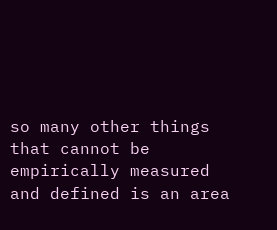so many other things that cannot be empirically measured and defined is an area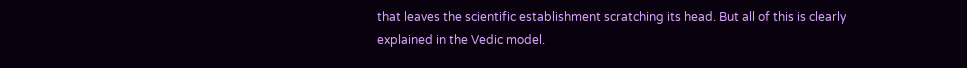that leaves the scientific establishment scratching its head. But all of this is clearly explained in the Vedic model.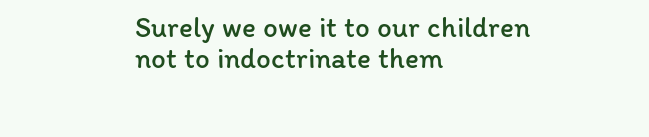Surely we owe it to our children not to indoctrinate them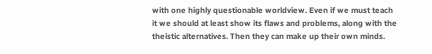with one highly questionable worldview. Even if we must teach it we should at least show its flaws and problems, along with the theistic alternatives. Then they can make up their own minds.